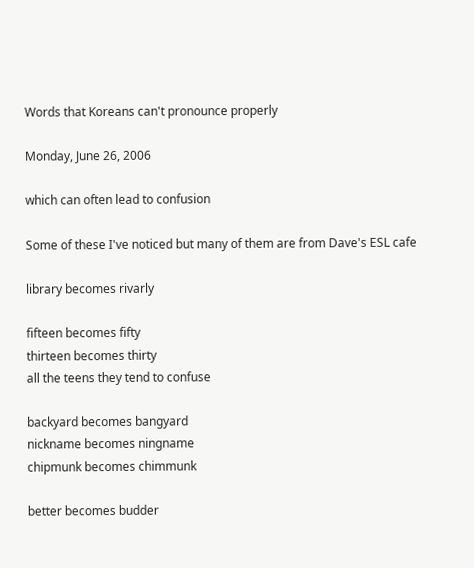Words that Koreans can't pronounce properly

Monday, June 26, 2006

which can often lead to confusion

Some of these I've noticed but many of them are from Dave's ESL cafe

library becomes rivarly

fifteen becomes fifty
thirteen becomes thirty
all the teens they tend to confuse

backyard becomes bangyard
nickname becomes ningname
chipmunk becomes chimmunk

better becomes budder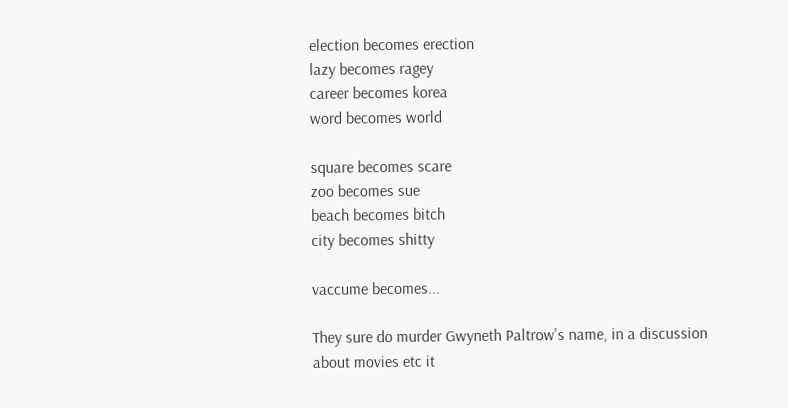election becomes erection
lazy becomes ragey
career becomes korea
word becomes world

square becomes scare
zoo becomes sue
beach becomes bitch
city becomes shitty

vaccume becomes...

They sure do murder Gwyneth Paltrow's name, in a discussion about movies etc it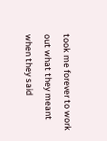took me forever to work out what they meant when they said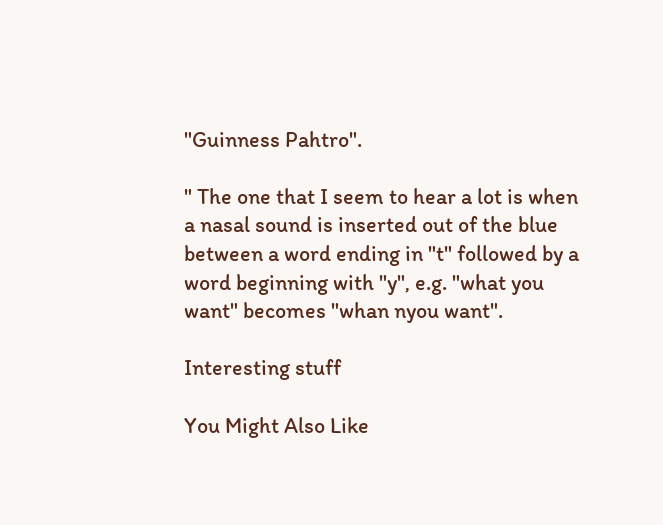"Guinness Pahtro".

" The one that I seem to hear a lot is when a nasal sound is inserted out of the blue between a word ending in "t" followed by a word beginning with "y", e.g. "what you want" becomes "whan nyou want".

Interesting stuff

You Might Also Like